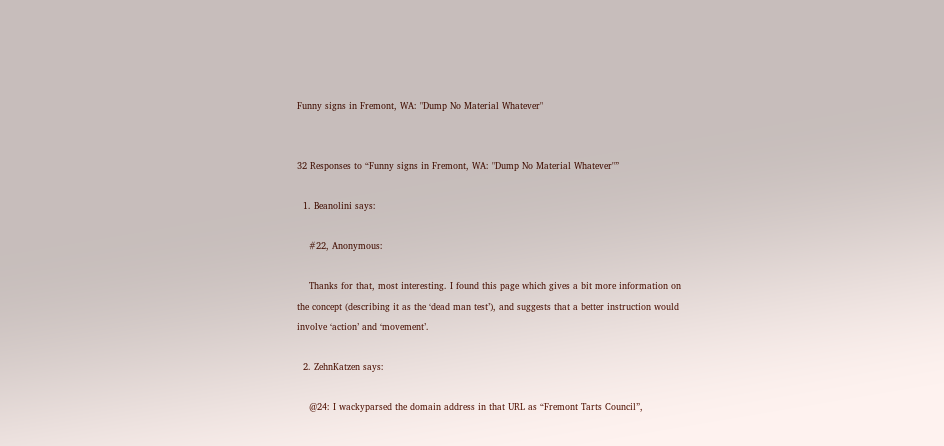Funny signs in Fremont, WA: "Dump No Material Whatever"


32 Responses to “Funny signs in Fremont, WA: "Dump No Material Whatever"”

  1. Beanolini says:

    #22, Anonymous:

    Thanks for that, most interesting. I found this page which gives a bit more information on the concept (describing it as the ‘dead man test’), and suggests that a better instruction would involve ‘action’ and ‘movement’.

  2. ZehnKatzen says:

    @24: I wackyparsed the domain address in that URL as “Fremont Tarts Council”,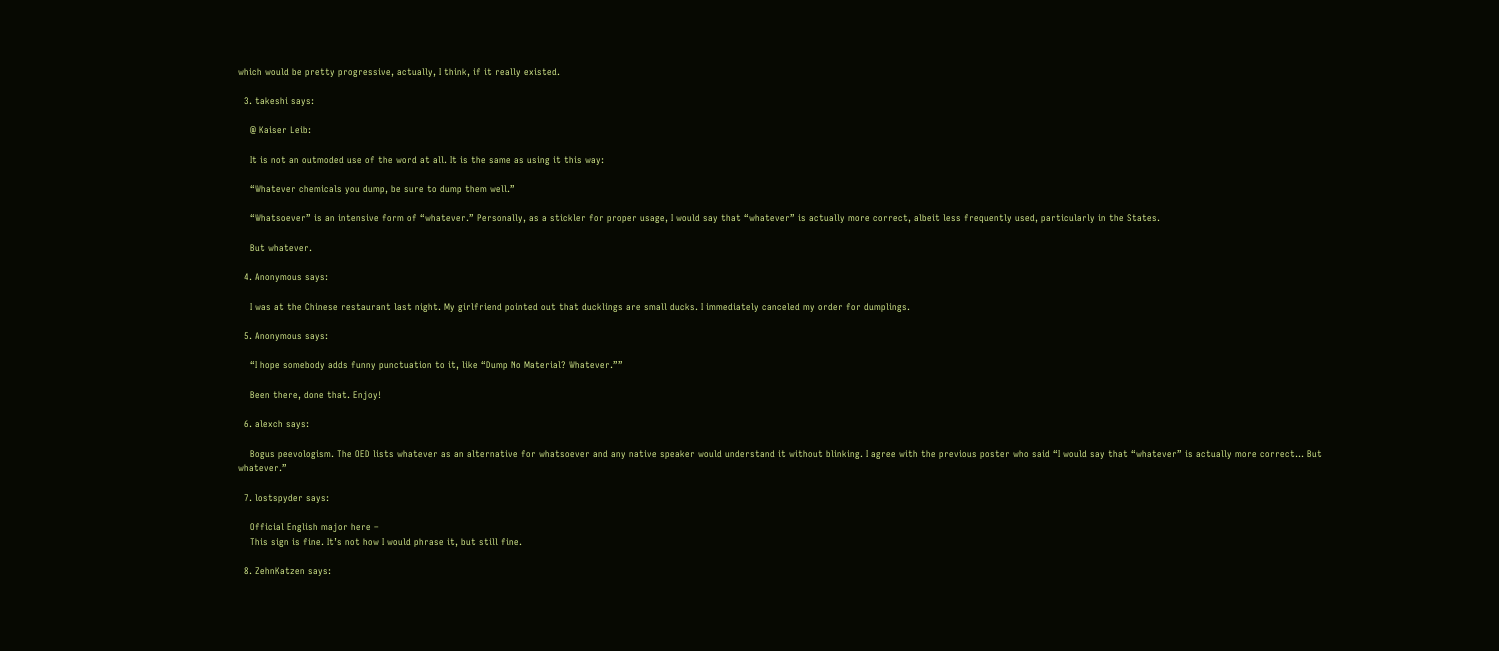which would be pretty progressive, actually, I think, if it really existed.

  3. takeshi says:

    @ Kaiser Leib:

    It is not an outmoded use of the word at all. It is the same as using it this way:

    “Whatever chemicals you dump, be sure to dump them well.”

    “Whatsoever” is an intensive form of “whatever.” Personally, as a stickler for proper usage, I would say that “whatever” is actually more correct, albeit less frequently used, particularly in the States.

    But whatever.

  4. Anonymous says:

    I was at the Chinese restaurant last night. My girlfriend pointed out that ducklings are small ducks. I immediately canceled my order for dumplings.

  5. Anonymous says:

    “I hope somebody adds funny punctuation to it, like “Dump No Material? Whatever.””

    Been there, done that. Enjoy!

  6. alexch says:

    Bogus peevologism. The OED lists whatever as an alternative for whatsoever and any native speaker would understand it without blinking. I agree with the previous poster who said “I would say that “whatever” is actually more correct… But whatever.”

  7. lostspyder says:

    Official English major here –
    This sign is fine. It’s not how I would phrase it, but still fine.

  8. ZehnKatzen says: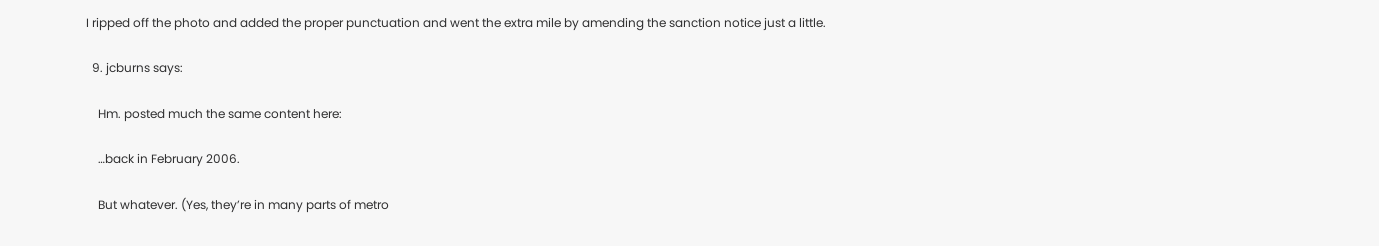I ripped off the photo and added the proper punctuation and went the extra mile by amending the sanction notice just a little.

  9. jcburns says:

    Hm. posted much the same content here:

    …back in February 2006.

    But whatever. (Yes, they’re in many parts of metro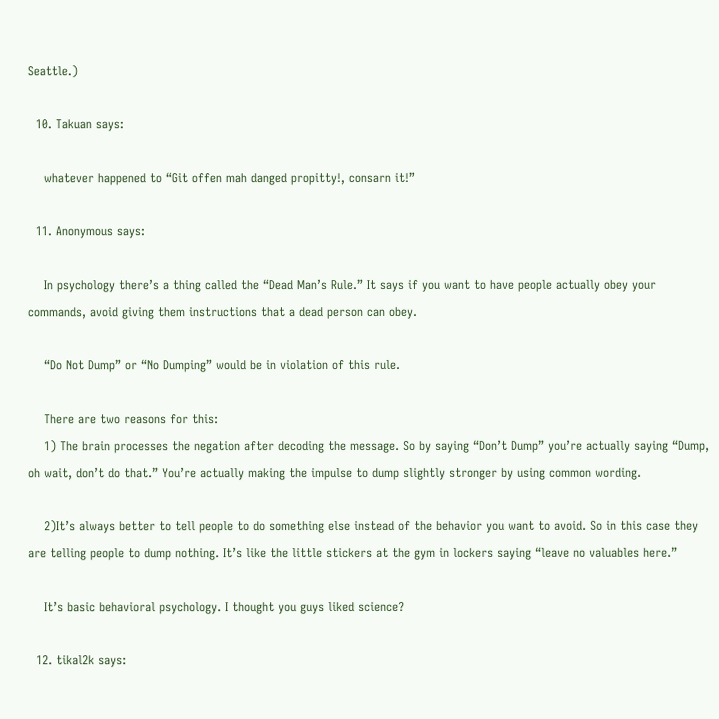Seattle.)

  10. Takuan says:

    whatever happened to “Git offen mah danged propitty!, consarn it!”

  11. Anonymous says:

    In psychology there’s a thing called the “Dead Man’s Rule.” It says if you want to have people actually obey your commands, avoid giving them instructions that a dead person can obey.

    “Do Not Dump” or “No Dumping” would be in violation of this rule.

    There are two reasons for this:
    1) The brain processes the negation after decoding the message. So by saying “Don’t Dump” you’re actually saying “Dump, oh wait, don’t do that.” You’re actually making the impulse to dump slightly stronger by using common wording.

    2)It’s always better to tell people to do something else instead of the behavior you want to avoid. So in this case they are telling people to dump nothing. It’s like the little stickers at the gym in lockers saying “leave no valuables here.”

    It’s basic behavioral psychology. I thought you guys liked science?

  12. tikal2k says: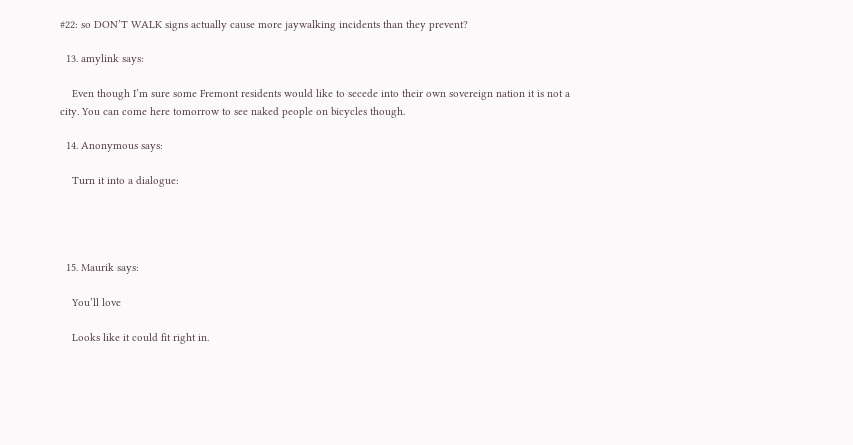#22: so DON’T WALK signs actually cause more jaywalking incidents than they prevent?

  13. amylink says:

    Even though I’m sure some Fremont residents would like to secede into their own sovereign nation it is not a city. You can come here tomorrow to see naked people on bicycles though.

  14. Anonymous says:

    Turn it into a dialogue:




  15. Maurik says:

    You’ll love

    Looks like it could fit right in.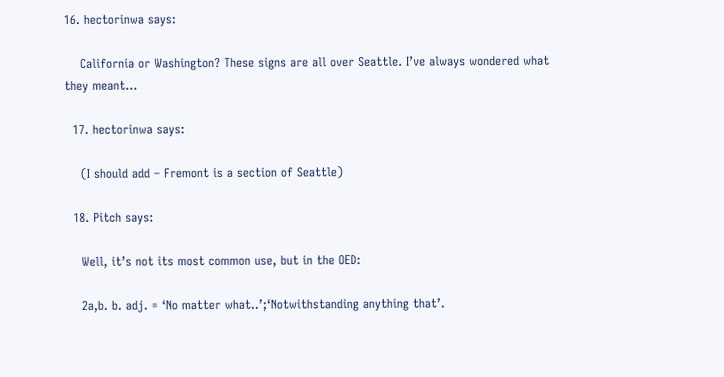16. hectorinwa says:

    California or Washington? These signs are all over Seattle. I’ve always wondered what they meant…

  17. hectorinwa says:

    (I should add – Fremont is a section of Seattle)

  18. Pitch says:

    Well, it’s not its most common use, but in the OED:

    2a,b. b. adj. = ‘No matter what..’;‘Notwithstanding anything that’.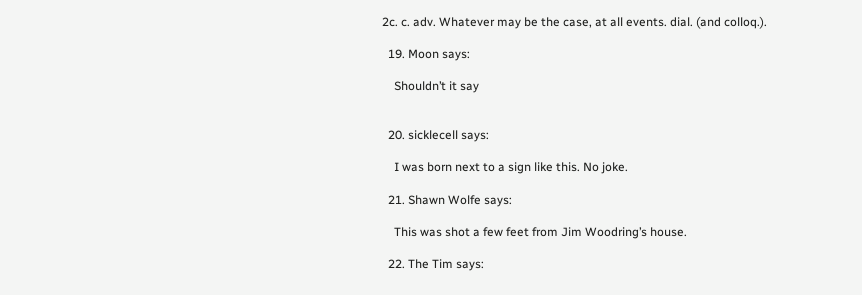2c. c. adv. Whatever may be the case, at all events. dial. (and colloq.).

  19. Moon says:

    Shouldn’t it say


  20. sicklecell says:

    I was born next to a sign like this. No joke.

  21. Shawn Wolfe says:

    This was shot a few feet from Jim Woodring’s house.

  22. The Tim says: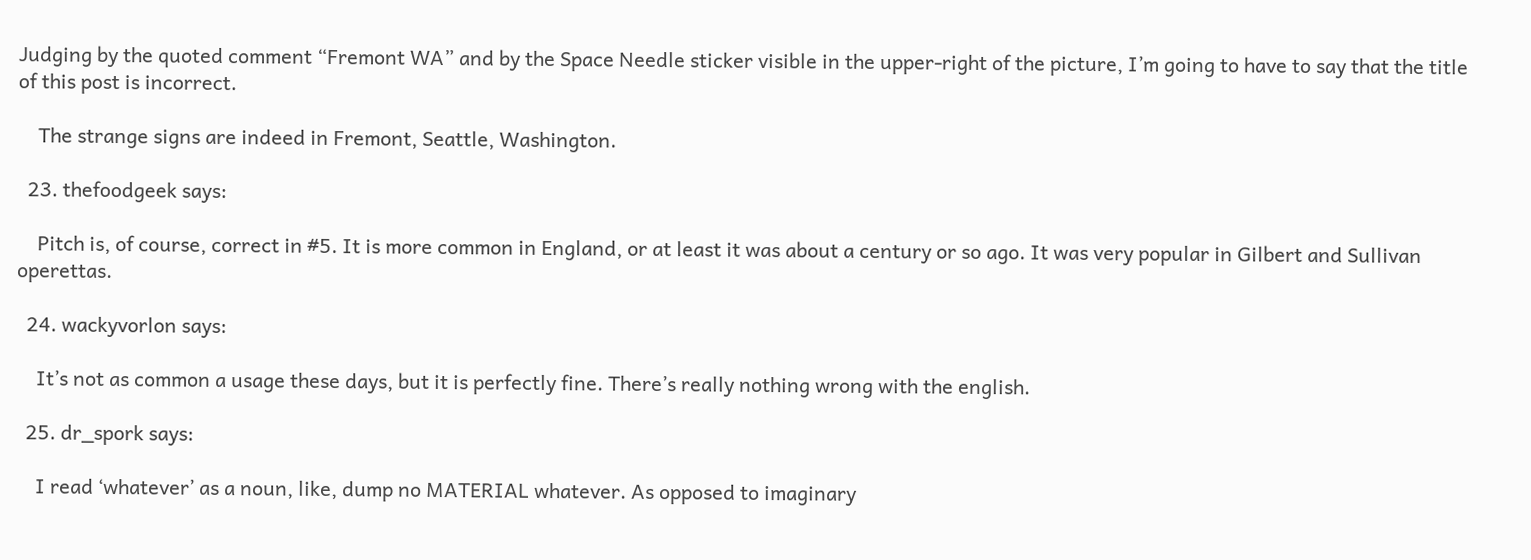Judging by the quoted comment “Fremont WA” and by the Space Needle sticker visible in the upper-right of the picture, I’m going to have to say that the title of this post is incorrect.

    The strange signs are indeed in Fremont, Seattle, Washington.

  23. thefoodgeek says:

    Pitch is, of course, correct in #5. It is more common in England, or at least it was about a century or so ago. It was very popular in Gilbert and Sullivan operettas.

  24. wackyvorlon says:

    It’s not as common a usage these days, but it is perfectly fine. There’s really nothing wrong with the english.

  25. dr_spork says:

    I read ‘whatever’ as a noun, like, dump no MATERIAL whatever. As opposed to imaginary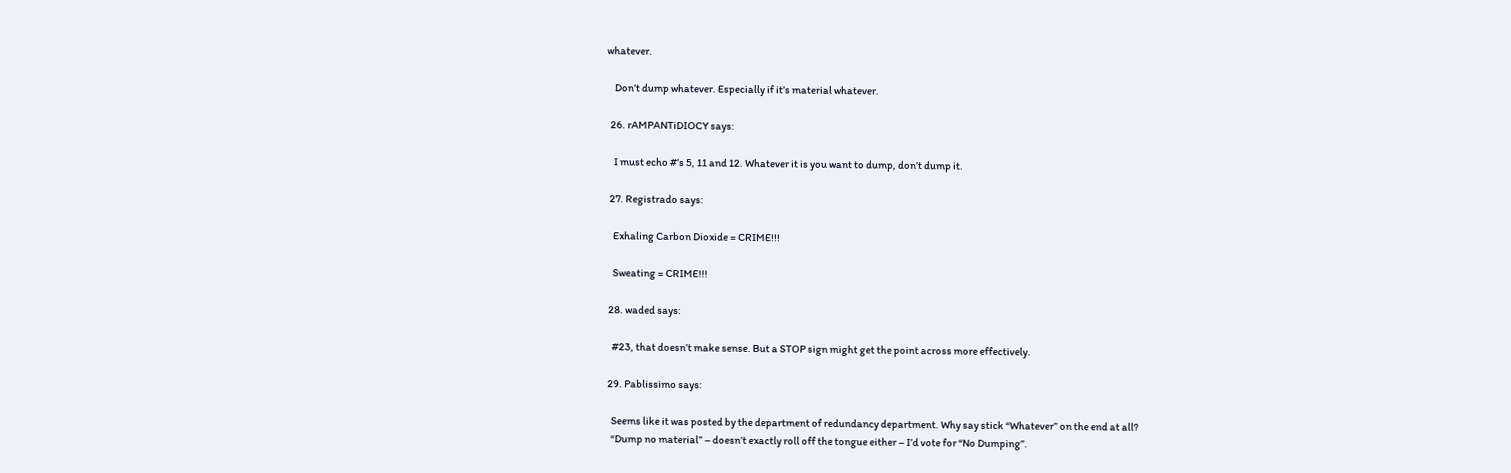whatever.

    Don’t dump whatever. Especially if it’s material whatever.

  26. rAMPANTiDIOCY says:

    I must echo #’s 5, 11 and 12. Whatever it is you want to dump, don’t dump it.

  27. Registrado says:

    Exhaling Carbon Dioxide = CRIME!!!

    Sweating = CRIME!!!

  28. waded says:

    #23, that doesn’t make sense. But a STOP sign might get the point across more effectively.

  29. Pablissimo says:

    Seems like it was posted by the department of redundancy department. Why say stick “Whatever” on the end at all?
    “Dump no material” – doesn’t exactly roll off the tongue either – I’d vote for “No Dumping”.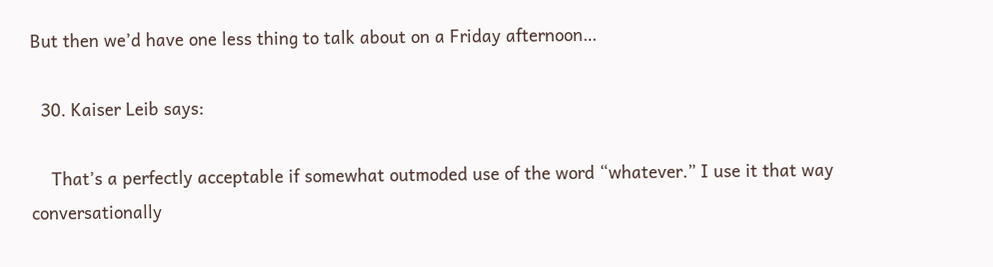But then we’d have one less thing to talk about on a Friday afternoon…

  30. Kaiser Leib says:

    That’s a perfectly acceptable if somewhat outmoded use of the word “whatever.” I use it that way conversationally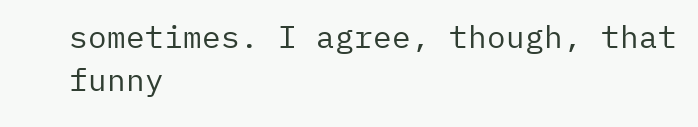sometimes. I agree, though, that funny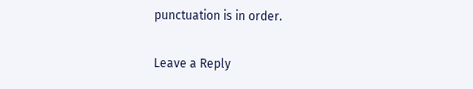punctuation is in order.

Leave a Reply